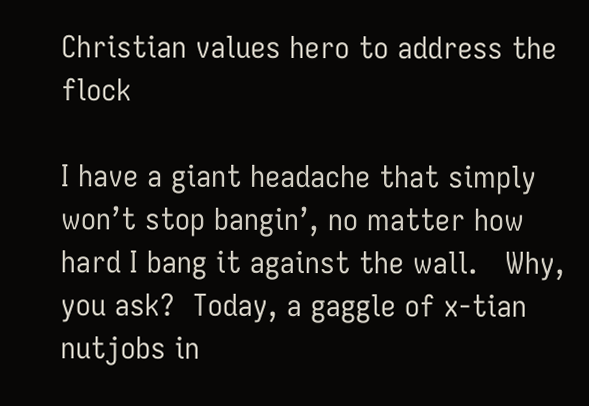Christian values hero to address the flock

I have a giant headache that simply won’t stop bangin’, no matter how hard I bang it against the wall.   Why, you ask?  Today, a gaggle of x-tian nutjobs in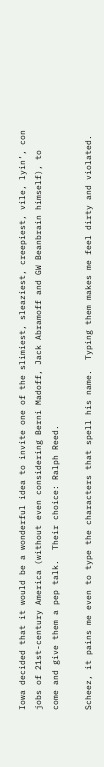Iowa decided that it would be a wonderful idea to invite one of the slimiest, sleaziest, creepiest, vile, lyin’, con jobs of 21st-century America (without even considering Berni Madoff, Jack Abramoff and GW Beanbrain himself), to come and give them a pep talk.  Their choice: Ralph Reed.

Scheez, it pains me even to type the characters that spell his name.  Typing them makes me feel dirty and violated.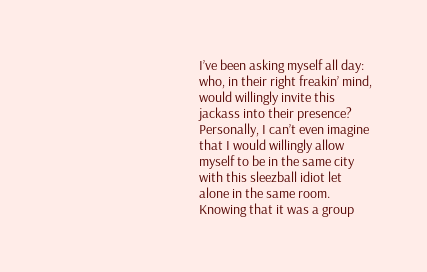I’ve been asking myself all day: who, in their right freakin’ mind, would willingly invite this jackass into their presence?  Personally, I can’t even imagine that I would willingly allow myself to be in the same city with this sleezball idiot let alone in the same room.  Knowing that it was a group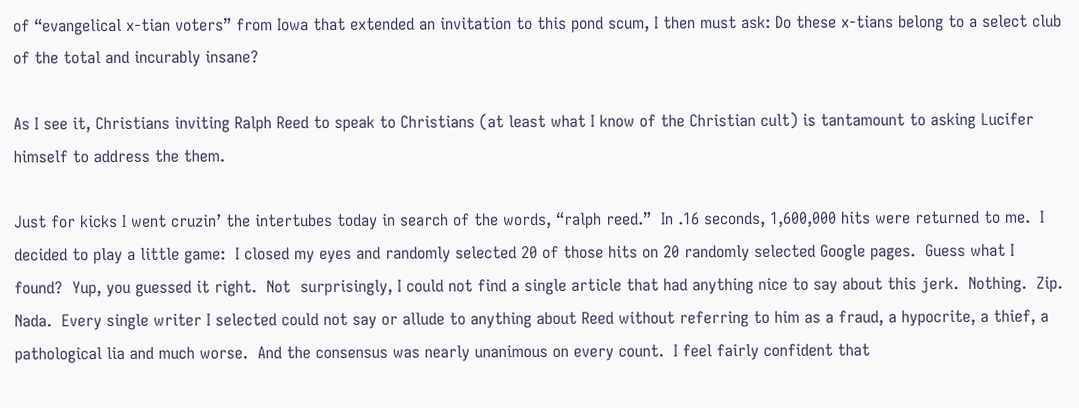of “evangelical x-tian voters” from Iowa that extended an invitation to this pond scum, I then must ask: Do these x-tians belong to a select club of the total and incurably insane?

As I see it, Christians inviting Ralph Reed to speak to Christians (at least what I know of the Christian cult) is tantamount to asking Lucifer himself to address the them.

Just for kicks I went cruzin’ the intertubes today in search of the words, “ralph reed.”  In .16 seconds, 1,600,000 hits were returned to me.  I decided to play a little game:  I closed my eyes and randomly selected 20 of those hits on 20 randomly selected Google pages.  Guess what I found?  Yup, you guessed it right.  Not  surprisingly, I could not find a single article that had anything nice to say about this jerk.  Nothing.  Zip. Nada.  Every single writer I selected could not say or allude to anything about Reed without referring to him as a fraud, a hypocrite, a thief, a pathological lia and much worse.  And the consensus was nearly unanimous on every count.  I feel fairly confident that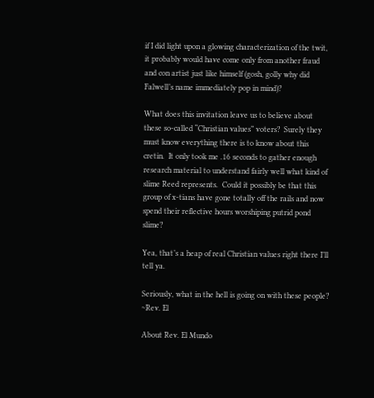if I did light upon a glowing characterization of the twit, it probably would have come only from another fraud and con artist just like himself (gosh, golly why did Falwell’s name immediately pop in mind)?

What does this invitation leave us to believe about these so-called “Christian values” voters?  Surely they must know everything there is to know about this cretin.  It only took me .16 seconds to gather enough research material to understand fairly well what kind of slime Reed represents.  Could it possibly be that this group of x-tians have gone totally off the rails and now spend their reflective hours worshiping putrid pond slime?

Yea, that’s a heap of real Christian values right there I’ll tell ya.

Seriously, what in the hell is going on with these people?
~Rev. El

About Rev. El Mundo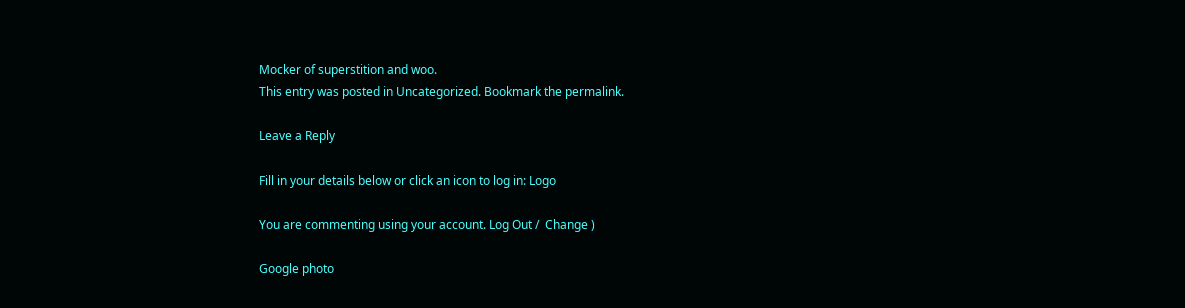Mocker of superstition and woo.
This entry was posted in Uncategorized. Bookmark the permalink.

Leave a Reply

Fill in your details below or click an icon to log in: Logo

You are commenting using your account. Log Out /  Change )

Google photo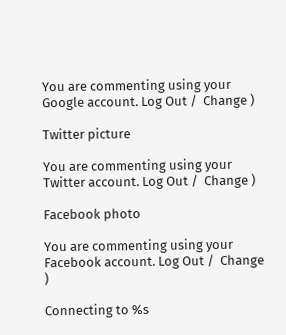You are commenting using your Google account. Log Out /  Change )

Twitter picture

You are commenting using your Twitter account. Log Out /  Change )

Facebook photo

You are commenting using your Facebook account. Log Out /  Change )

Connecting to %s